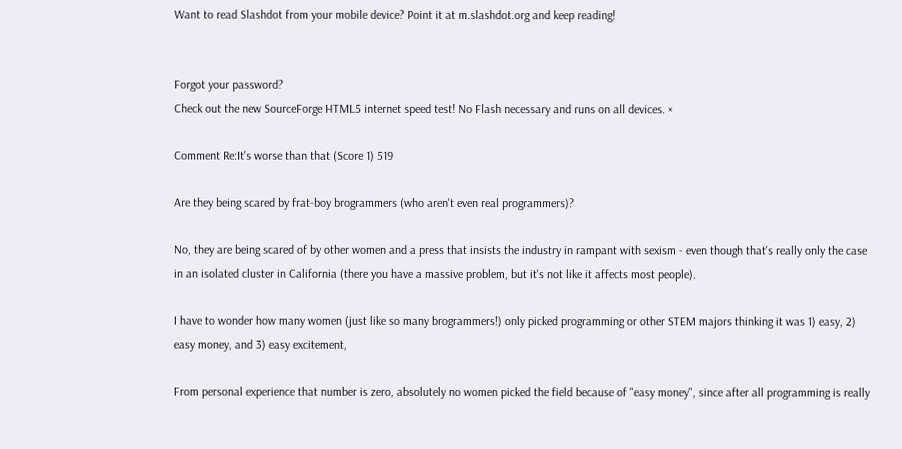Want to read Slashdot from your mobile device? Point it at m.slashdot.org and keep reading!


Forgot your password?
Check out the new SourceForge HTML5 internet speed test! No Flash necessary and runs on all devices. ×

Comment Re:It's worse than that (Score 1) 519

Are they being scared by frat-boy brogrammers (who aren't even real programmers)?

No, they are being scared of by other women and a press that insists the industry in rampant with sexism - even though that's really only the case in an isolated cluster in California (there you have a massive problem, but it's not like it affects most people).

I have to wonder how many women (just like so many brogrammers!) only picked programming or other STEM majors thinking it was 1) easy, 2) easy money, and 3) easy excitement,

From personal experience that number is zero, absolutely no women picked the field because of "easy money", since after all programming is really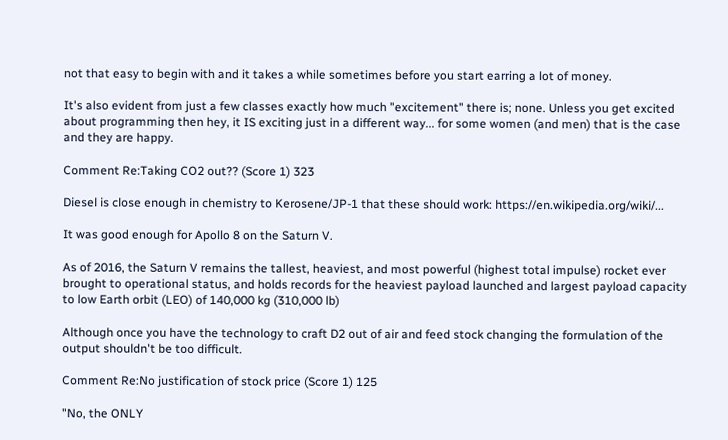not that easy to begin with and it takes a while sometimes before you start earring a lot of money.

It's also evident from just a few classes exactly how much "excitement" there is; none. Unless you get excited about programming then hey, it IS exciting just in a different way... for some women (and men) that is the case and they are happy.

Comment Re:Taking CO2 out?? (Score 1) 323

Diesel is close enough in chemistry to Kerosene/JP-1 that these should work: https://en.wikipedia.org/wiki/...

It was good enough for Apollo 8 on the Saturn V.

As of 2016, the Saturn V remains the tallest, heaviest, and most powerful (highest total impulse) rocket ever brought to operational status, and holds records for the heaviest payload launched and largest payload capacity to low Earth orbit (LEO) of 140,000 kg (310,000 lb)

Although once you have the technology to craft D2 out of air and feed stock changing the formulation of the output shouldn't be too difficult.

Comment Re:No justification of stock price (Score 1) 125

"No, the ONLY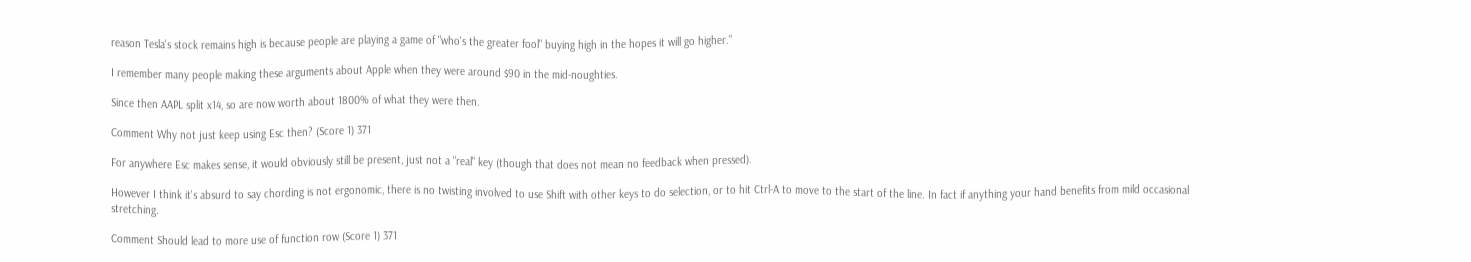reason Tesla's stock remains high is because people are playing a game of "who's the greater fool" buying high in the hopes it will go higher."

I remember many people making these arguments about Apple when they were around $90 in the mid-noughties.

Since then AAPL split x14, so are now worth about 1800% of what they were then.

Comment Why not just keep using Esc then? (Score 1) 371

For anywhere Esc makes sense, it would obviously still be present, just not a "real" key (though that does not mean no feedback when pressed).

However I think it's absurd to say chording is not ergonomic, there is no twisting involved to use Shift with other keys to do selection, or to hit Ctrl-A to move to the start of the line. In fact if anything your hand benefits from mild occasional stretching.

Comment Should lead to more use of function row (Score 1) 371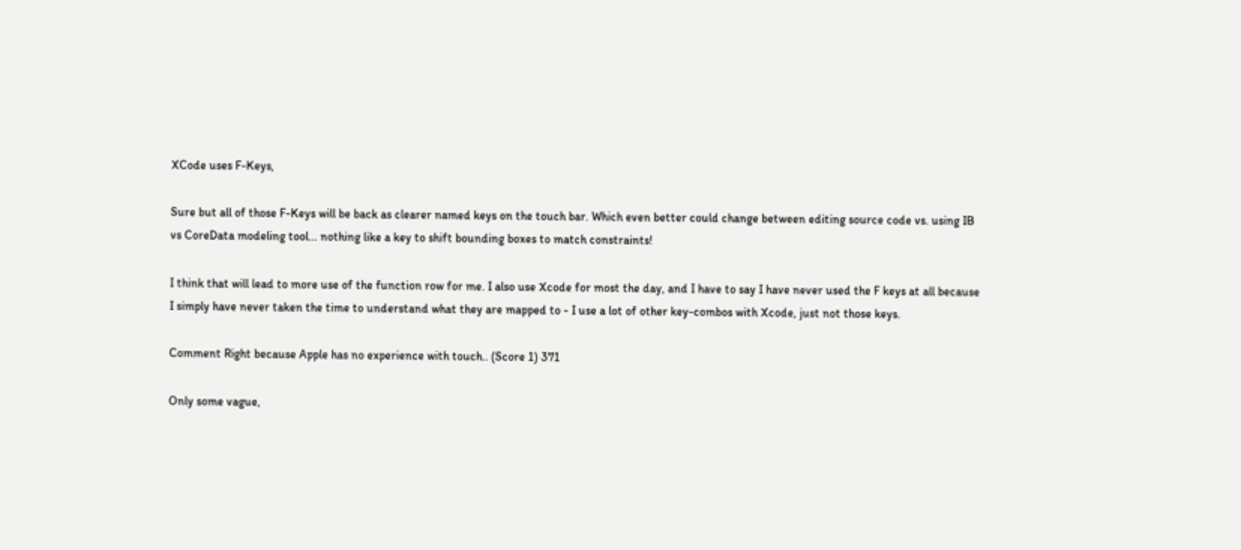XCode uses F-Keys,

Sure but all of those F-Keys will be back as clearer named keys on the touch bar. Which even better could change between editing source code vs. using IB vs CoreData modeling tool... nothing like a key to shift bounding boxes to match constraints!

I think that will lead to more use of the function row for me. I also use Xcode for most the day, and I have to say I have never used the F keys at all because I simply have never taken the time to understand what they are mapped to - I use a lot of other key-combos with Xcode, just not those keys.

Comment Right because Apple has no experience with touch.. (Score 1) 371

Only some vague,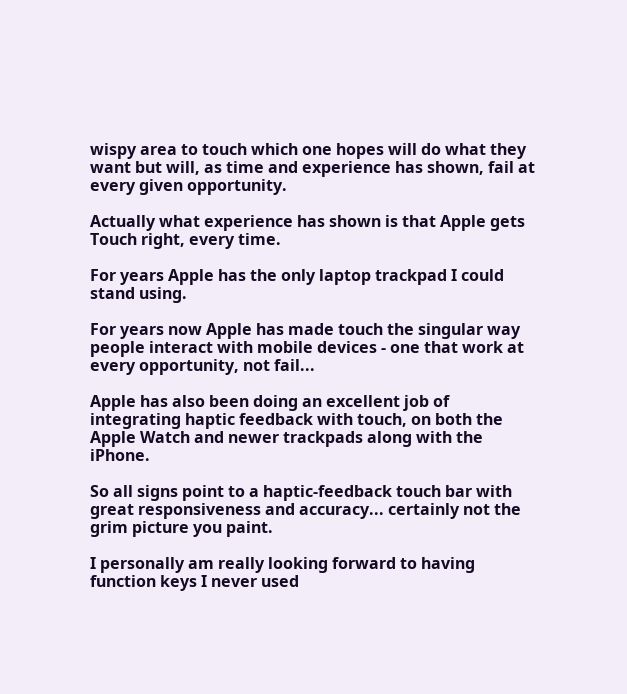wispy area to touch which one hopes will do what they want but will, as time and experience has shown, fail at every given opportunity.

Actually what experience has shown is that Apple gets Touch right, every time.

For years Apple has the only laptop trackpad I could stand using.

For years now Apple has made touch the singular way people interact with mobile devices - one that work at every opportunity, not fail...

Apple has also been doing an excellent job of integrating haptic feedback with touch, on both the Apple Watch and newer trackpads along with the iPhone.

So all signs point to a haptic-feedback touch bar with great responsiveness and accuracy... certainly not the grim picture you paint.

I personally am really looking forward to having function keys I never used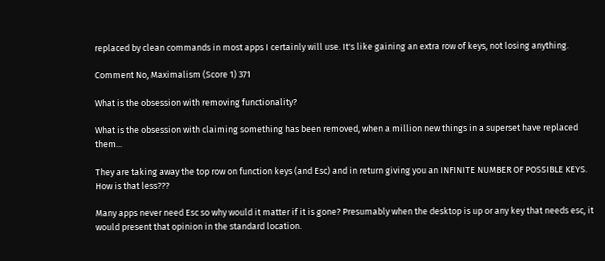replaced by clean commands in most apps I certainly will use. It's like gaining an extra row of keys, not losing anything.

Comment No, Maximalism (Score 1) 371

What is the obsession with removing functionality?

What is the obsession with claiming something has been removed, when a million new things in a superset have replaced them...

They are taking away the top row on function keys (and Esc) and in return giving you an INFINITE NUMBER OF POSSIBLE KEYS. How is that less???

Many apps never need Esc so why would it matter if it is gone? Presumably when the desktop is up or any key that needs esc, it would present that opinion in the standard location.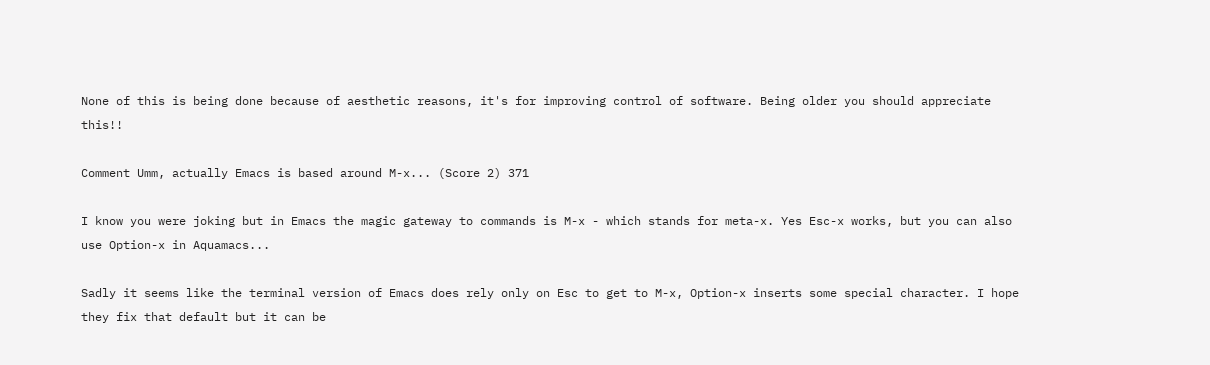None of this is being done because of aesthetic reasons, it's for improving control of software. Being older you should appreciate this!!

Comment Umm, actually Emacs is based around M-x... (Score 2) 371

I know you were joking but in Emacs the magic gateway to commands is M-x - which stands for meta-x. Yes Esc-x works, but you can also use Option-x in Aquamacs...

Sadly it seems like the terminal version of Emacs does rely only on Esc to get to M-x, Option-x inserts some special character. I hope they fix that default but it can be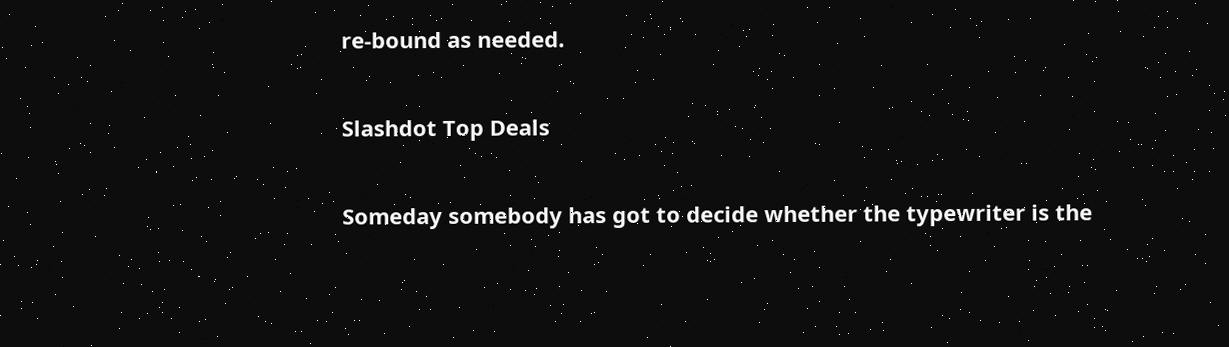re-bound as needed.

Slashdot Top Deals

Someday somebody has got to decide whether the typewriter is the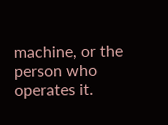machine, or the person who operates it.